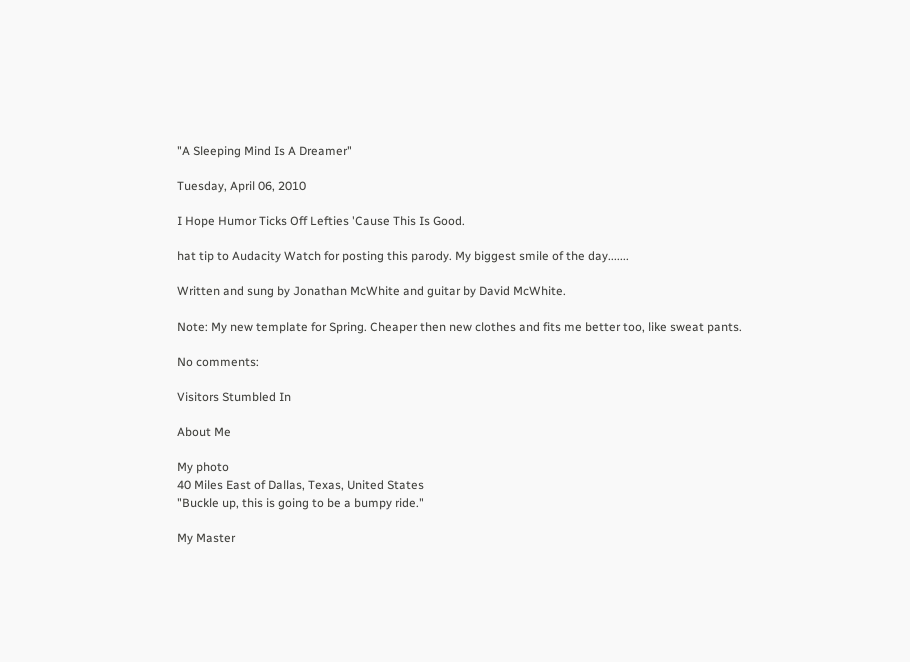"A Sleeping Mind Is A Dreamer"

Tuesday, April 06, 2010

I Hope Humor Ticks Off Lefties 'Cause This Is Good.

hat tip to Audacity Watch for posting this parody. My biggest smile of the day.......

Written and sung by Jonathan McWhite and guitar by David McWhite.

Note: My new template for Spring. Cheaper then new clothes and fits me better too, like sweat pants.

No comments:

Visitors Stumbled In

About Me

My photo
40 Miles East of Dallas, Texas, United States
"Buckle up, this is going to be a bumpy ride."

My Master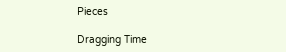Pieces

Dragging Time